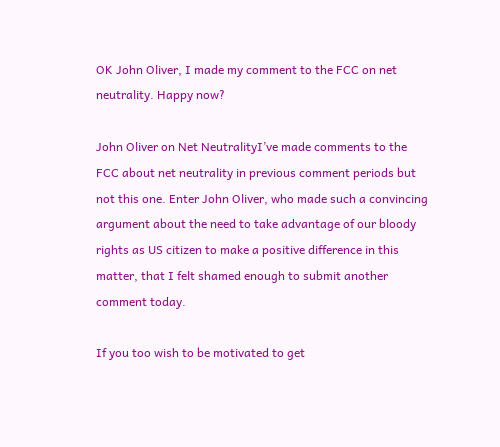OK John Oliver, I made my comment to the FCC on net neutrality. Happy now?

John Oliver on Net NeutralityI’ve made comments to the FCC about net neutrality in previous comment periods but not this one. Enter John Oliver, who made such a convincing argument about the need to take advantage of our bloody rights as US citizen to make a positive difference in this matter, that I felt shamed enough to submit another comment today.

If you too wish to be motivated to get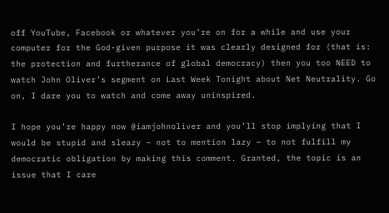off YouTube, Facebook or whatever you’re on for a while and use your computer for the God-given purpose it was clearly designed for (that is: the protection and furtherance of global democracy) then you too NEED to watch John Oliver’s segment on Last Week Tonight about Net Neutrality. Go on, I dare you to watch and come away uninspired.

I hope you’re happy now @iamjohnoliver and you’ll stop implying that I would be stupid and sleazy – not to mention lazy – to not fulfill my democratic obligation by making this comment. Granted, the topic is an issue that I care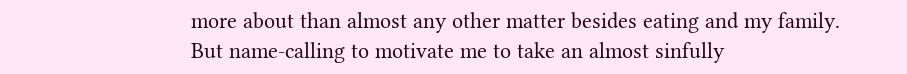more about than almost any other matter besides eating and my family. But name-calling to motivate me to take an almost sinfully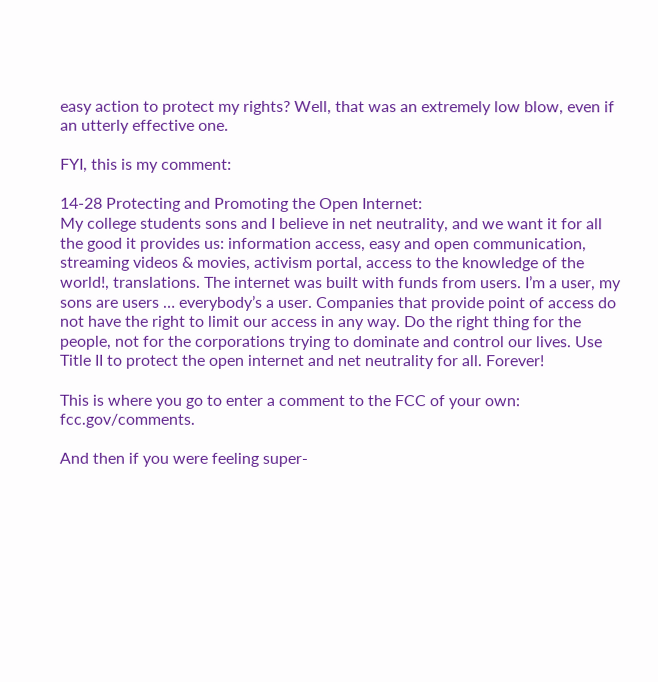easy action to protect my rights? Well, that was an extremely low blow, even if an utterly effective one.

FYI, this is my comment:

14-28 Protecting and Promoting the Open Internet:
My college students sons and I believe in net neutrality, and we want it for all the good it provides us: information access, easy and open communication, streaming videos & movies, activism portal, access to the knowledge of the world!, translations. The internet was built with funds from users. I’m a user, my sons are users … everybody’s a user. Companies that provide point of access do not have the right to limit our access in any way. Do the right thing for the people, not for the corporations trying to dominate and control our lives. Use Title II to protect the open internet and net neutrality for all. Forever!

This is where you go to enter a comment to the FCC of your own: fcc.gov/comments.

And then if you were feeling super-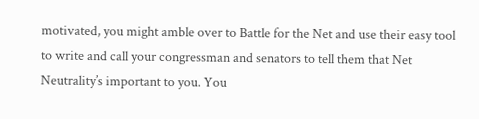motivated, you might amble over to Battle for the Net and use their easy tool to write and call your congressman and senators to tell them that Net Neutrality’s important to you. You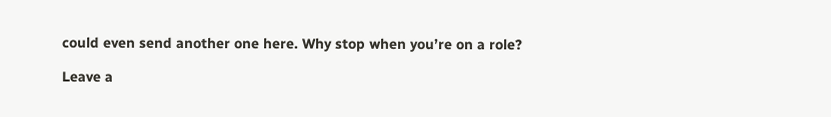could even send another one here. Why stop when you’re on a role?

Leave a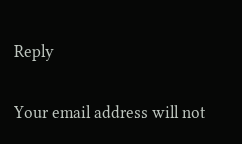Reply

Your email address will not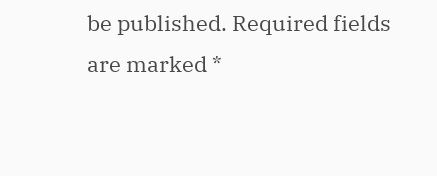be published. Required fields are marked *